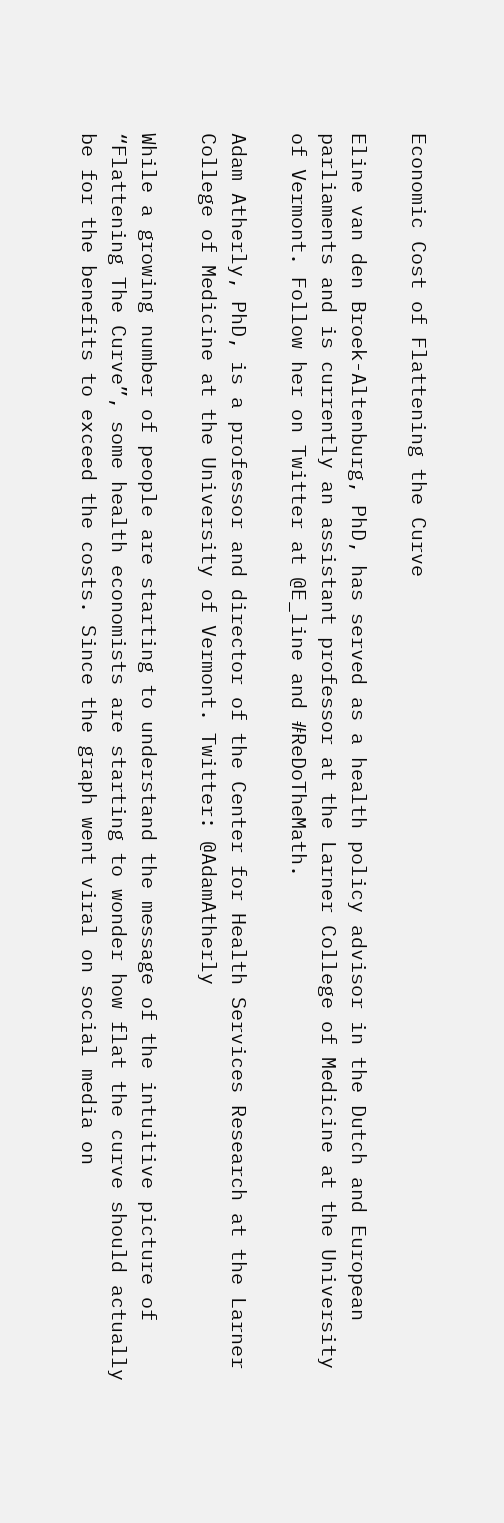Economic Cost of Flattening the Curve

Eline van den Broek-Altenburg, PhD, has served as a health policy advisor in the Dutch and European parliaments and is currently an assistant professor at the Larner College of Medicine at the University of Vermont. Follow her on Twitter at @E_line and #ReDoTheMath.

Adam Atherly, PhD, is a professor and director of the Center for Health Services Research at the Larner College of Medicine at the University of Vermont. Twitter: @AdamAtherly

While a growing number of people are starting to understand the message of the intuitive picture of “Flattening The Curve”, some health economists are starting to wonder how flat the curve should actually be for the benefits to exceed the costs. Since the graph went viral on social media on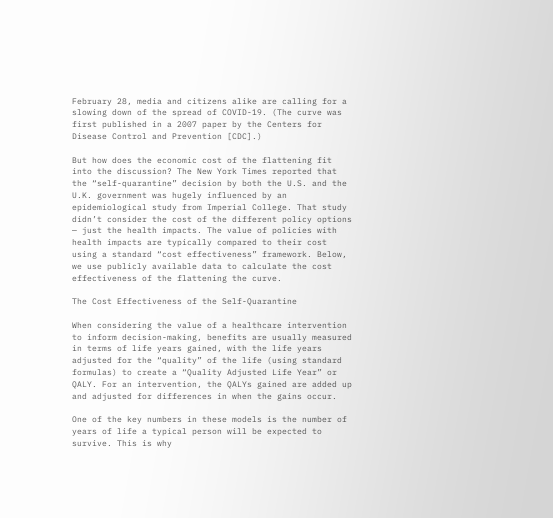February 28, media and citizens alike are calling for a slowing down of the spread of COVID-19. (The curve was first published in a 2007 paper by the Centers for Disease Control and Prevention [CDC].)

But how does the economic cost of the flattening fit into the discussion? The New York Times reported that the “self-quarantine” decision by both the U.S. and the U.K. government was hugely influenced by an epidemiological study from Imperial College. That study didn’t consider the cost of the different policy options — just the health impacts. The value of policies with health impacts are typically compared to their cost using a standard “cost effectiveness” framework. Below, we use publicly available data to calculate the cost effectiveness of the flattening the curve.

The Cost Effectiveness of the Self-Quarantine

When considering the value of a healthcare intervention to inform decision-making, benefits are usually measured in terms of life years gained, with the life years adjusted for the “quality” of the life (using standard formulas) to create a “Quality Adjusted Life Year” or QALY. For an intervention, the QALYs gained are added up and adjusted for differences in when the gains occur.

One of the key numbers in these models is the number of years of life a typical person will be expected to survive. This is why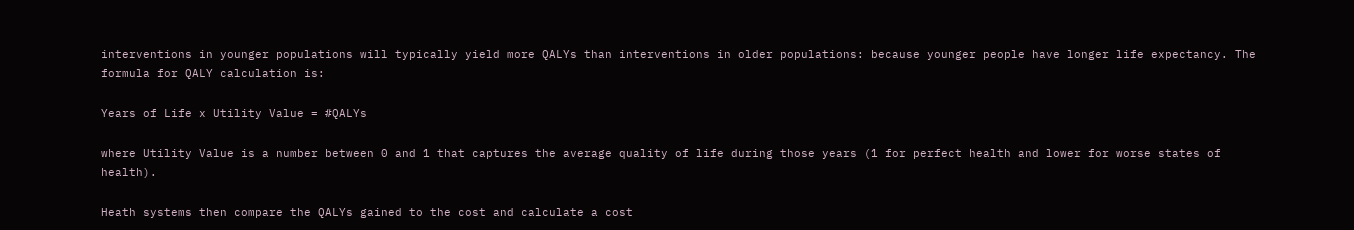interventions in younger populations will typically yield more QALYs than interventions in older populations: because younger people have longer life expectancy. The formula for QALY calculation is:

Years of Life x Utility Value = #QALYs

where Utility Value is a number between 0 and 1 that captures the average quality of life during those years (1 for perfect health and lower for worse states of health).

Heath systems then compare the QALYs gained to the cost and calculate a cost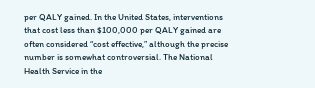per QALY gained. In the United States, interventions that cost less than $100,000 per QALY gained are often considered “cost effective,” although the precise number is somewhat controversial. The National Health Service in the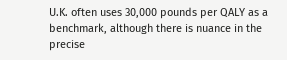U.K. often uses 30,000 pounds per QALY as a benchmark, although there is nuance in the precise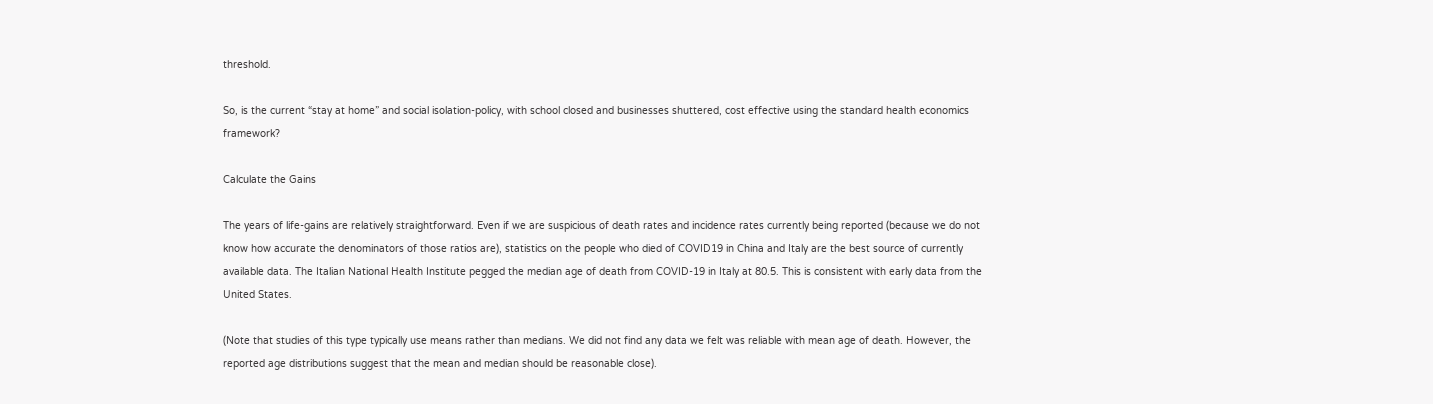threshold.

So, is the current “stay at home” and social isolation-policy, with school closed and businesses shuttered, cost effective using the standard health economics framework?

Calculate the Gains

The years of life-gains are relatively straightforward. Even if we are suspicious of death rates and incidence rates currently being reported (because we do not know how accurate the denominators of those ratios are), statistics on the people who died of COVID19 in China and Italy are the best source of currently available data. The Italian National Health Institute pegged the median age of death from COVID-19 in Italy at 80.5. This is consistent with early data from the United States.

(Note that studies of this type typically use means rather than medians. We did not find any data we felt was reliable with mean age of death. However, the reported age distributions suggest that the mean and median should be reasonable close).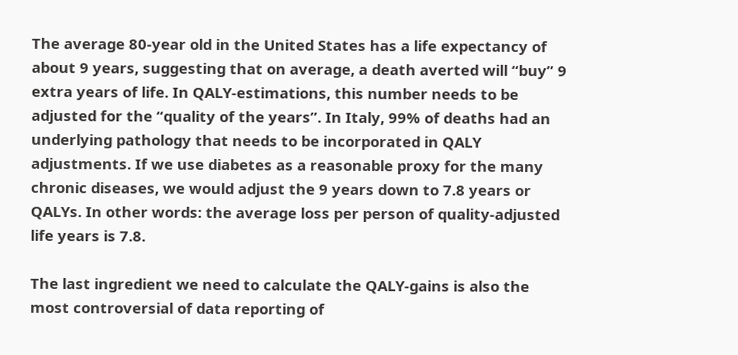The average 80-year old in the United States has a life expectancy of about 9 years, suggesting that on average, a death averted will “buy” 9 extra years of life. In QALY-estimations, this number needs to be adjusted for the “quality of the years”. In Italy, 99% of deaths had an underlying pathology that needs to be incorporated in QALY adjustments. If we use diabetes as a reasonable proxy for the many chronic diseases, we would adjust the 9 years down to 7.8 years or QALYs. In other words: the average loss per person of quality-adjusted life years is 7.8.

The last ingredient we need to calculate the QALY-gains is also the most controversial of data reporting of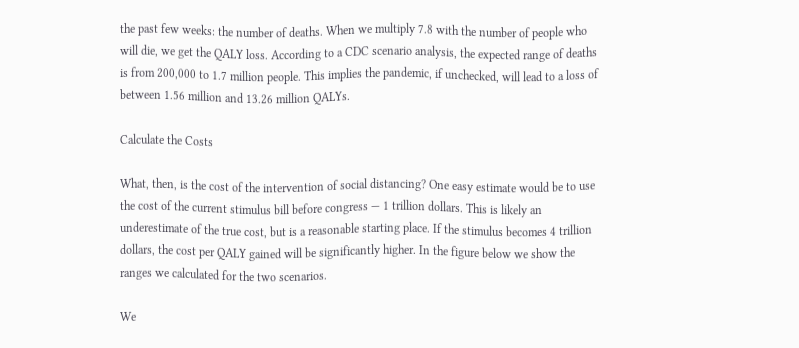the past few weeks: the number of deaths. When we multiply 7.8 with the number of people who will die, we get the QALY loss. According to a CDC scenario analysis, the expected range of deaths is from 200,000 to 1.7 million people. This implies the pandemic, if unchecked, will lead to a loss of between 1.56 million and 13.26 million QALYs.

Calculate the Costs

What, then, is the cost of the intervention of social distancing? One easy estimate would be to use the cost of the current stimulus bill before congress — 1 trillion dollars. This is likely an underestimate of the true cost, but is a reasonable starting place. If the stimulus becomes 4 trillion dollars, the cost per QALY gained will be significantly higher. In the figure below we show the ranges we calculated for the two scenarios.

We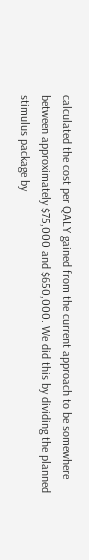calculated the cost per QALY gained from the current approach to be somewhere between approximately $75,000 and $650,000. We did this by dividing the planned stimulus package by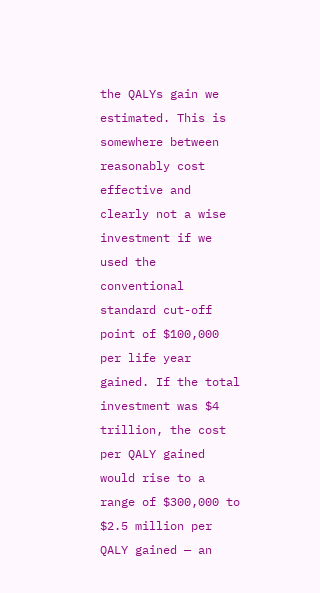the QALYs gain we estimated. This is somewhere between reasonably cost effective and clearly not a wise investment if we used the conventional standard cut-off point of $100,000 per life year gained. If the total investment was $4 trillion, the cost per QALY gained would rise to a range of $300,000 to $2.5 million per QALY gained — an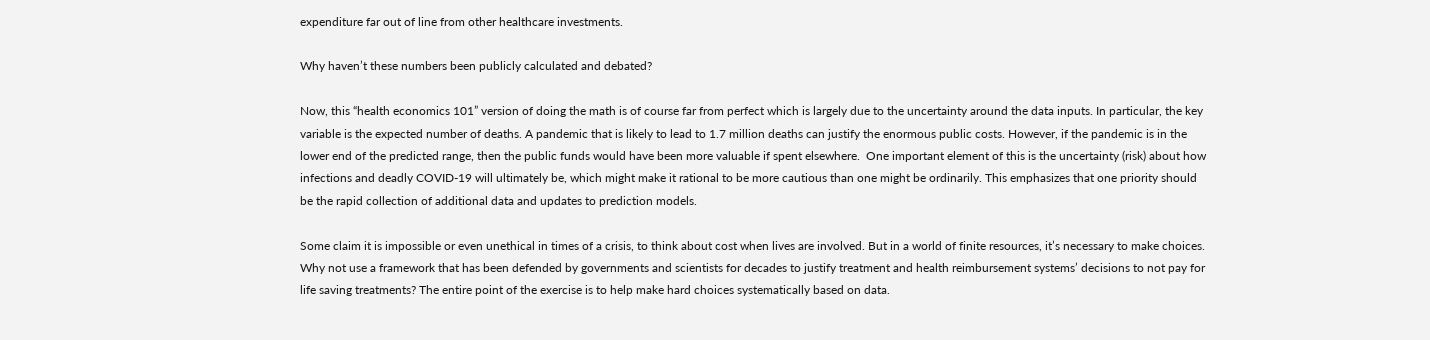expenditure far out of line from other healthcare investments.

Why haven’t these numbers been publicly calculated and debated?

Now, this “health economics 101” version of doing the math is of course far from perfect which is largely due to the uncertainty around the data inputs. In particular, the key variable is the expected number of deaths. A pandemic that is likely to lead to 1.7 million deaths can justify the enormous public costs. However, if the pandemic is in the lower end of the predicted range, then the public funds would have been more valuable if spent elsewhere.  One important element of this is the uncertainty (risk) about how infections and deadly COVID-19 will ultimately be, which might make it rational to be more cautious than one might be ordinarily. This emphasizes that one priority should be the rapid collection of additional data and updates to prediction models.

Some claim it is impossible or even unethical in times of a crisis, to think about cost when lives are involved. But in a world of finite resources, it’s necessary to make choices. Why not use a framework that has been defended by governments and scientists for decades to justify treatment and health reimbursement systems’ decisions to not pay for life saving treatments? The entire point of the exercise is to help make hard choices systematically based on data.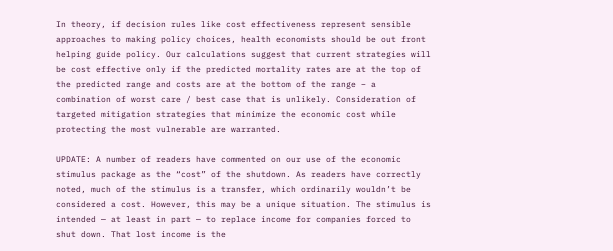In theory, if decision rules like cost effectiveness represent sensible approaches to making policy choices, health economists should be out front helping guide policy. Our calculations suggest that current strategies will be cost effective only if the predicted mortality rates are at the top of the predicted range and costs are at the bottom of the range – a combination of worst care / best case that is unlikely. Consideration of targeted mitigation strategies that minimize the economic cost while protecting the most vulnerable are warranted.

UPDATE: A number of readers have commented on our use of the economic stimulus package as the “cost” of the shutdown. As readers have correctly noted, much of the stimulus is a transfer, which ordinarily wouldn’t be considered a cost. However, this may be a unique situation. The stimulus is intended — at least in part — to replace income for companies forced to shut down. That lost income is the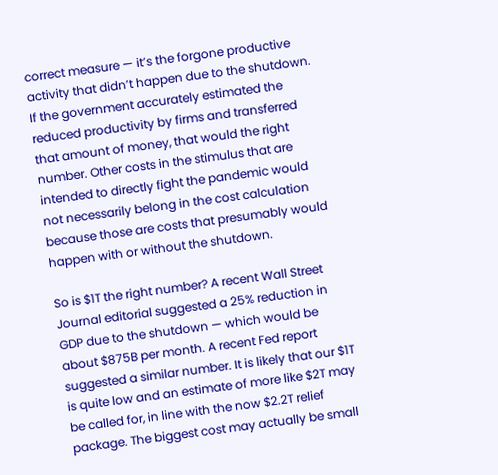correct measure — it’s the forgone productive activity that didn’t happen due to the shutdown. If the government accurately estimated the reduced productivity by firms and transferred that amount of money, that would the right number. Other costs in the stimulus that are intended to directly fight the pandemic would not necessarily belong in the cost calculation because those are costs that presumably would happen with or without the shutdown.

So is $1T the right number? A recent Wall Street Journal editorial suggested a 25% reduction in GDP due to the shutdown — which would be about $875B per month. A recent Fed report suggested a similar number. It is likely that our $1T is quite low and an estimate of more like $2T may be called for, in line with the now $2.2T relief package. The biggest cost may actually be small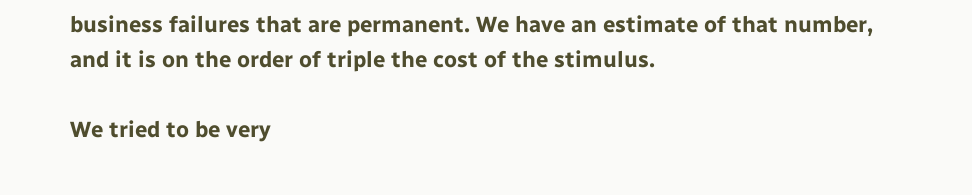business failures that are permanent. We have an estimate of that number, and it is on the order of triple the cost of the stimulus.

We tried to be very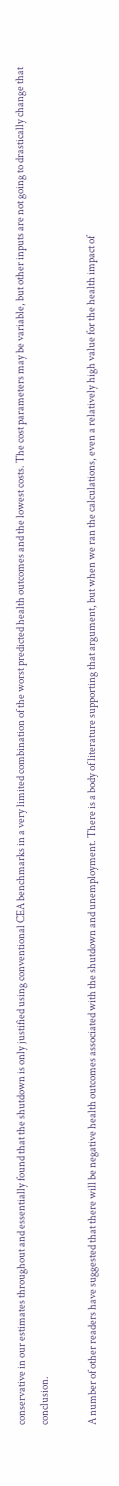conservative in our estimates throughout and essentially found that the shutdown is only justified using conventional CEA benchmarks in a very limited combination of the worst predicted health outcomes and the lowest costs. The cost parameters may be variable, but other inputs are not going to drastically change that conclusion.

A number of other readers have suggested that there will be negative health outcomes associated with the shutdown and unemployment. There is a body of literature supporting that argument, but when we ran the calculations, even a relatively high value for the health impact of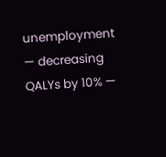unemployment — decreasing QALYs by 10% —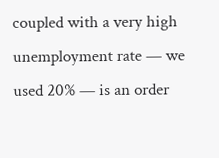coupled with a very high unemployment rate — we used 20% — is an order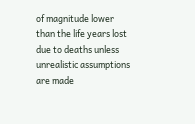of magnitude lower than the life years lost due to deaths unless unrealistic assumptions are made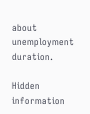about unemployment duration.

Hidden information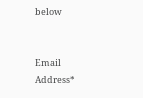below


Email Address*